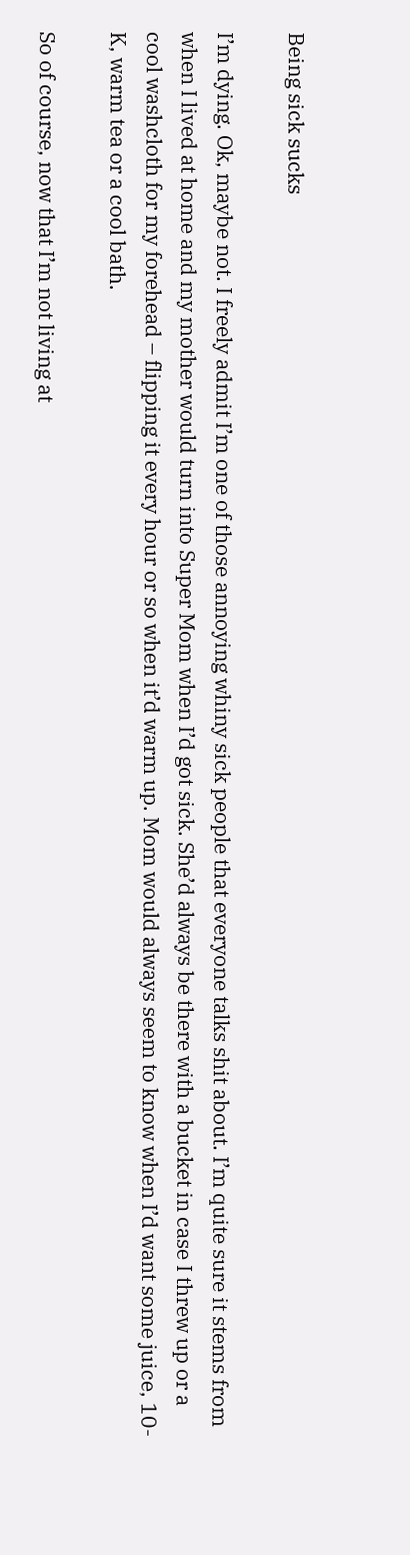Being sick sucks

I’m dying. Ok, maybe not. I freely admit I’m one of those annoying whiny sick people that everyone talks shit about. I’m quite sure it stems from when I lived at home and my mother would turn into Super Mom when I’d got sick. She’d always be there with a bucket in case I threw up or a cool washcloth for my forehead – flipping it every hour or so when it’d warm up. Mom would always seem to know when I’d want some juice, 10-K, warm tea or a cool bath.

So of course, now that I’m not living at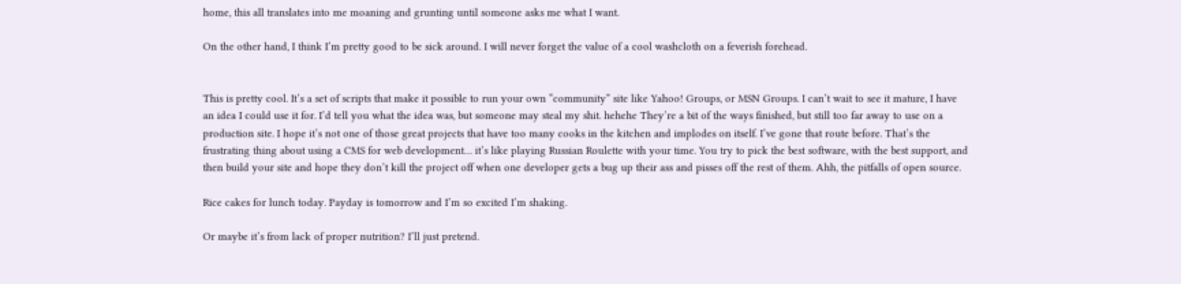home, this all translates into me moaning and grunting until someone asks me what I want.

On the other hand, I think I’m pretty good to be sick around. I will never forget the value of a cool washcloth on a feverish forehead.


This is pretty cool. It’s a set of scripts that make it possible to run your own “community” site like Yahoo! Groups, or MSN Groups. I can’t wait to see it mature, I have an idea I could use it for. I’d tell you what the idea was, but someone may steal my shit. hehehe They’re a bit of the ways finished, but still too far away to use on a production site. I hope it’s not one of those great projects that have too many cooks in the kitchen and implodes on itself. I’ve gone that route before. That’s the frustrating thing about using a CMS for web development… it’s like playing Russian Roulette with your time. You try to pick the best software, with the best support, and then build your site and hope they don’t kill the project off when one developer gets a bug up their ass and pisses off the rest of them. Ahh, the pitfalls of open source.

Rice cakes for lunch today. Payday is tomorrow and I’m so excited I’m shaking.

Or maybe it’s from lack of proper nutrition? I’ll just pretend.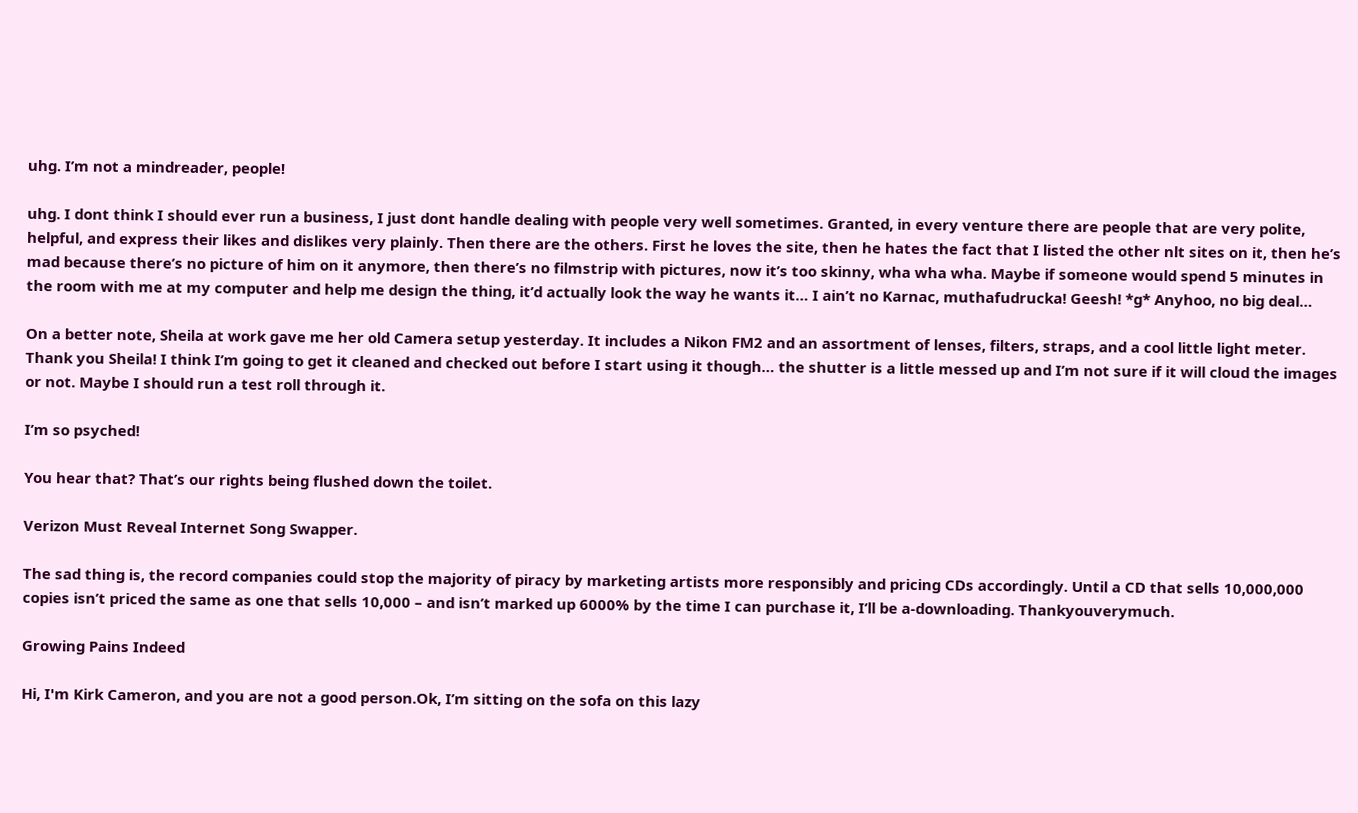uhg. I’m not a mindreader, people!

uhg. I dont think I should ever run a business, I just dont handle dealing with people very well sometimes. Granted, in every venture there are people that are very polite, helpful, and express their likes and dislikes very plainly. Then there are the others. First he loves the site, then he hates the fact that I listed the other nlt sites on it, then he’s mad because there’s no picture of him on it anymore, then there’s no filmstrip with pictures, now it’s too skinny, wha wha wha. Maybe if someone would spend 5 minutes in the room with me at my computer and help me design the thing, it’d actually look the way he wants it… I ain’t no Karnac, muthafudrucka! Geesh! *g* Anyhoo, no big deal…

On a better note, Sheila at work gave me her old Camera setup yesterday. It includes a Nikon FM2 and an assortment of lenses, filters, straps, and a cool little light meter. Thank you Sheila! I think I’m going to get it cleaned and checked out before I start using it though… the shutter is a little messed up and I’m not sure if it will cloud the images or not. Maybe I should run a test roll through it.

I’m so psyched!

You hear that? That’s our rights being flushed down the toilet.

Verizon Must Reveal Internet Song Swapper.

The sad thing is, the record companies could stop the majority of piracy by marketing artists more responsibly and pricing CDs accordingly. Until a CD that sells 10,000,000 copies isn’t priced the same as one that sells 10,000 – and isn’t marked up 6000% by the time I can purchase it, I’ll be a-downloading. Thankyouverymuch.

Growing Pains Indeed

Hi, I'm Kirk Cameron, and you are not a good person.Ok, I’m sitting on the sofa on this lazy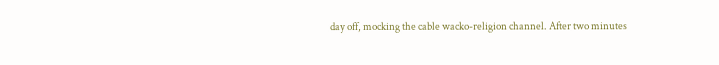day off, mocking the cable wacko-religion channel. After two minutes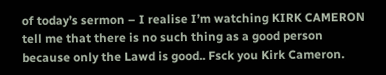of today’s sermon – I realise I’m watching KIRK CAMERON tell me that there is no such thing as a good person because only the Lawd is good.. Fsck you Kirk Cameron.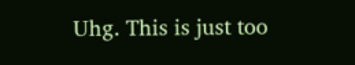Uhg. This is just too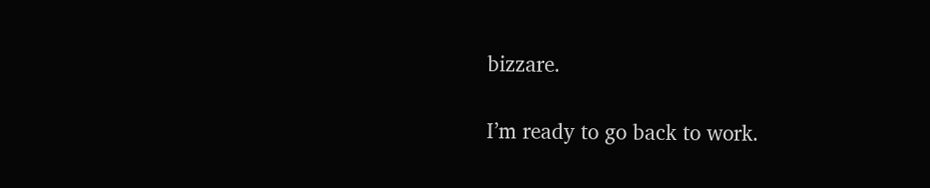bizzare.

I’m ready to go back to work.